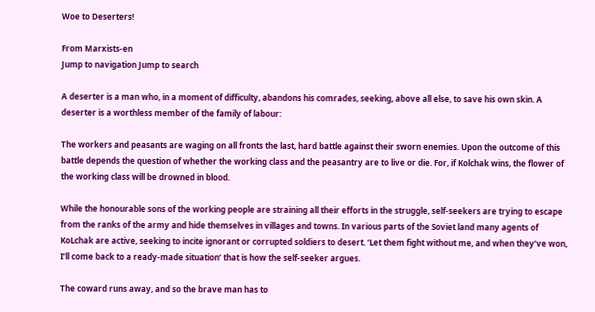Woe to Deserters!

From Marxists-en
Jump to navigation Jump to search

A deserter is a man who, in a moment of difficulty, abandons his comrades, seeking, above all else, to save his own skin. A deserter is a worthless member of the family of labour:

The workers and peasants are waging on all fronts the last, hard battle against their sworn enemies. Upon the outcome of this battle depends the question of whether the working class and the peasantry are to live or die. For, if Kolchak wins, the flower of the working class will be drowned in blood.

While the honourable sons of the working people are straining all their efforts in the struggle, self-seekers are trying to escape from the ranks of the army and hide themselves in villages and towns. In various parts of the Soviet land many agents of KoLchak are active, seeking to incite ignorant or corrupted soldiers to desert. ‘Let them fight without me, and when they’ve won, I’ll come back to a ready-made situation’ that is how the self-seeker argues.

The coward runs away, and so the brave man has to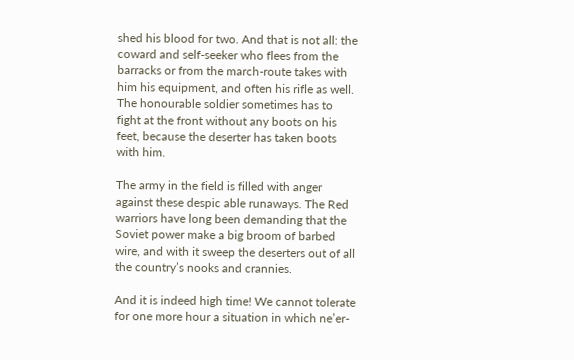shed his blood for two. And that is not all: the coward and self-seeker who flees from the barracks or from the march-route takes with him his equipment, and often his rifle as well. The honourable soldier sometimes has to fight at the front without any boots on his feet, because the deserter has taken boots with him.

The army in the field is filled with anger against these despic able runaways. The Red warriors have long been demanding that the Soviet power make a big broom of barbed wire, and with it sweep the deserters out of all the country’s nooks and crannies.

And it is indeed high time! We cannot tolerate for one more hour a situation in which ne’er-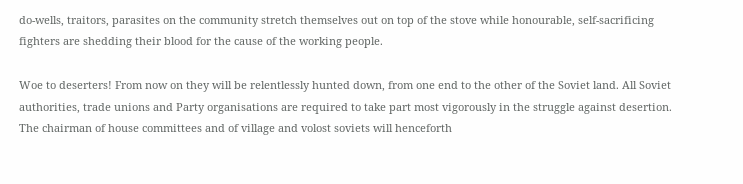do-wells, traitors, parasites on the community stretch themselves out on top of the stove while honourable, self-sacrificing fighters are shedding their blood for the cause of the working people.

Woe to deserters! From now on they will be relentlessly hunted down, from one end to the other of the Soviet land. All Soviet authorities, trade unions and Party organisations are required to take part most vigorously in the struggle against desertion. The chairman of house committees and of village and volost soviets will henceforth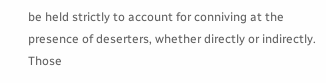be held strictly to account for conniving at the presence of deserters, whether directly or indirectly. Those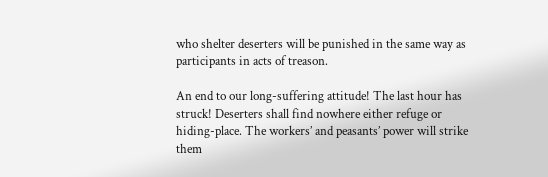who shelter deserters will be punished in the same way as participants in acts of treason.

An end to our long-suffering attitude! The last hour has struck! Deserters shall find nowhere either refuge or hiding-place. The workers’ and peasants’ power will strike them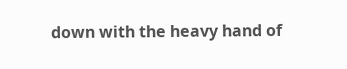down with the heavy hand of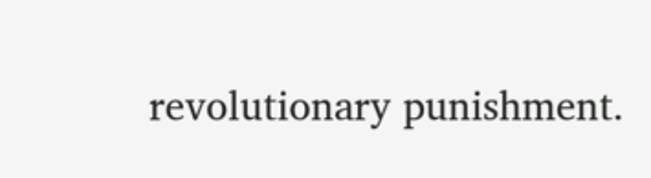revolutionary punishment.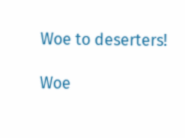Woe to deserters!

Woe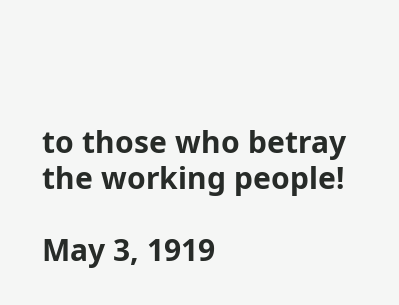to those who betray the working people!

May 3, 1919